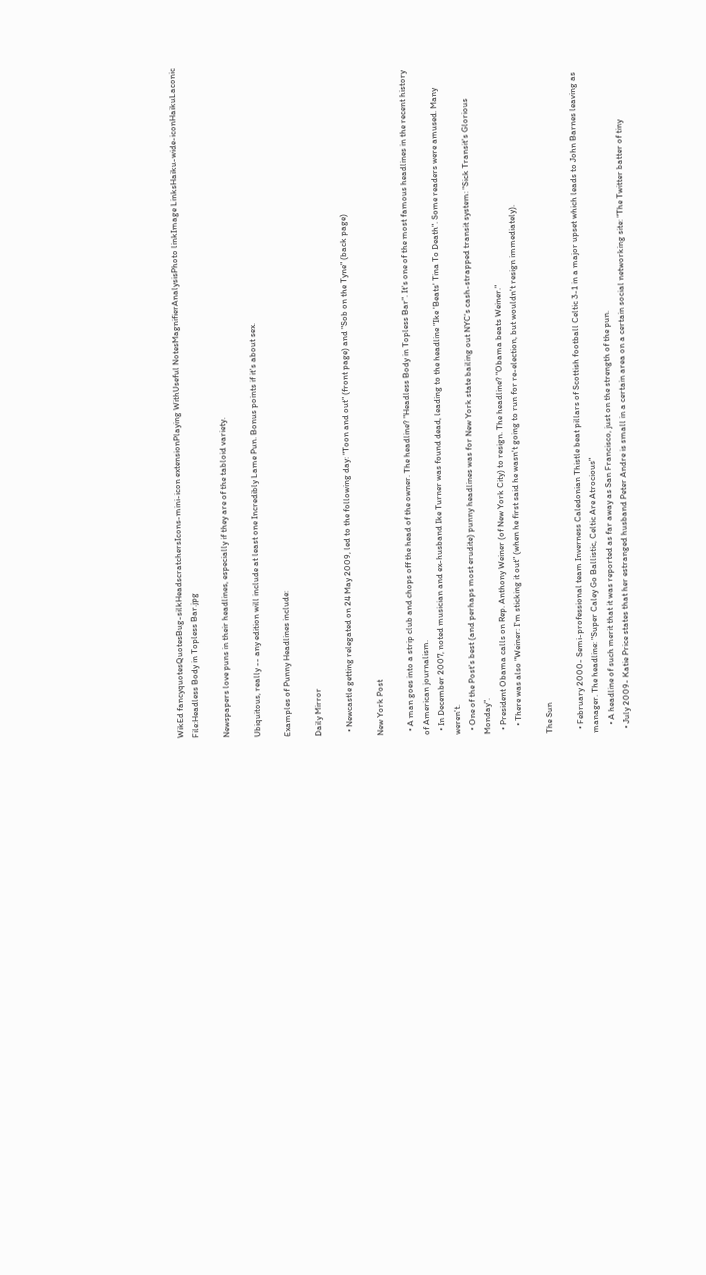WikEd fancyquotesQuotesBug-silkHeadscratchersIcons-mini-icon extensionPlaying WithUseful NotesMagnifierAnalysisPhoto linkImage LinksHaiku-wide-iconHaikuLaconic
File:Headless Body in Topless Bar.jpg

Newspapers love puns in their headlines, especially if they are of the tabloid variety.

Ubiquitous, really -- any edition will include at least one Incredibly Lame Pun. Bonus points if it's about sex.

Examples of Punny Headlines include:

Daily Mirror

  • Newcastle getting relegated on 24 May 2009, led to the following day: "Toon and out" (front page) and "Sob on the Tyne" (back page)

New York Post

  • A man goes into a strip club and chops off the head of the owner. The headline? "Headless Body in Topless Bar". It's one of the most famous headlines in the recent history of American journalism.
  • In December 2007, noted musician and ex-husband Ike Turner was found dead, leading to the headline "Ike 'Beats' Tina To Death". Some readers were amused. Many weren't.
  • One of the Post's best (and perhaps most erudite) punny headlines was for New York state bailing out NYC's cash-strapped transit system: "Sick Transit's Glorious Monday".
  • President Obama calls on Rep. Anthony Weiner (of New York City) to resign. The headline? "Obama beats Weiner."
    • There was also "Weiner: I'm sticking it out" (when he first said he wasn't going to run for re-election, but wouldn't resign immediately).

The Sun

  • February 2000- Semi-professional team Inverness Caledonian Thistle beat pillars of Scottish football Celtic 3-1 in a major upset which leads to John Barnes leaving as manager. The headline: "Super Caley Go Ballistic, Celtic Are Atrocious"
    • A headline of such merit that it was reported as far away as San Francisco, just on the strength of the pun.
  • July 2009- Katie Price states that her estranged husband Peter Andre is small in a certain area on a certain social networking site: "The Twitter batter of tiny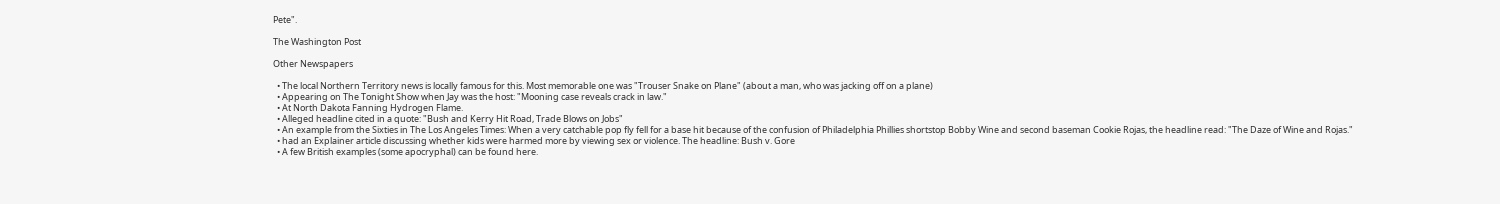Pete".

The Washington Post

Other Newspapers

  • The local Northern Territory news is locally famous for this. Most memorable one was "Trouser Snake on Plane" (about a man, who was jacking off on a plane)
  • Appearing on The Tonight Show when Jay was the host: "Mooning case reveals crack in law."
  • At North Dakota Fanning Hydrogen Flame.
  • Alleged headline cited in a quote: "Bush and Kerry Hit Road, Trade Blows on Jobs"
  • An example from the Sixties in The Los Angeles Times: When a very catchable pop fly fell for a base hit because of the confusion of Philadelphia Phillies shortstop Bobby Wine and second baseman Cookie Rojas, the headline read: "The Daze of Wine and Rojas."
  • had an Explainer article discussing whether kids were harmed more by viewing sex or violence. The headline: Bush v. Gore
  • A few British examples (some apocryphal) can be found here.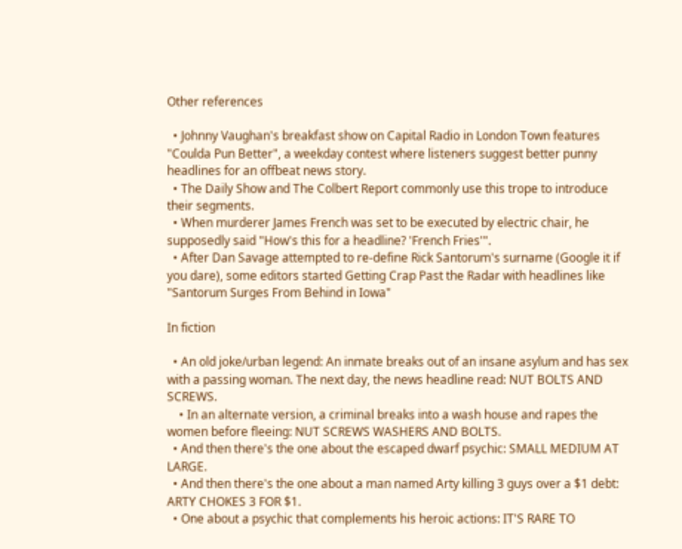Other references

  • Johnny Vaughan's breakfast show on Capital Radio in London Town features "Coulda Pun Better", a weekday contest where listeners suggest better punny headlines for an offbeat news story.
  • The Daily Show and The Colbert Report commonly use this trope to introduce their segments.
  • When murderer James French was set to be executed by electric chair, he supposedly said "How's this for a headline? 'French Fries'".
  • After Dan Savage attempted to re-define Rick Santorum's surname (Google it if you dare), some editors started Getting Crap Past the Radar with headlines like "Santorum Surges From Behind in Iowa"

In fiction

  • An old joke/urban legend: An inmate breaks out of an insane asylum and has sex with a passing woman. The next day, the news headline read: NUT BOLTS AND SCREWS.
    • In an alternate version, a criminal breaks into a wash house and rapes the women before fleeing: NUT SCREWS WASHERS AND BOLTS.
  • And then there's the one about the escaped dwarf psychic: SMALL MEDIUM AT LARGE.
  • And then there's the one about a man named Arty killing 3 guys over a $1 debt: ARTY CHOKES 3 FOR $1.
  • One about a psychic that complements his heroic actions: IT'S RARE TO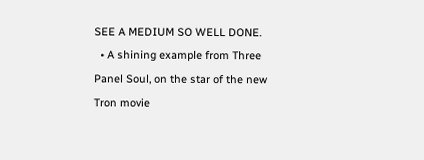SEE A MEDIUM SO WELL DONE.
  • A shining example from Three Panel Soul, on the star of the new Tron movie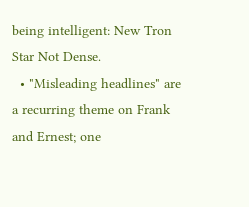being intelligent: New Tron Star Not Dense.
  • "Misleading headlines" are a recurring theme on Frank and Ernest; one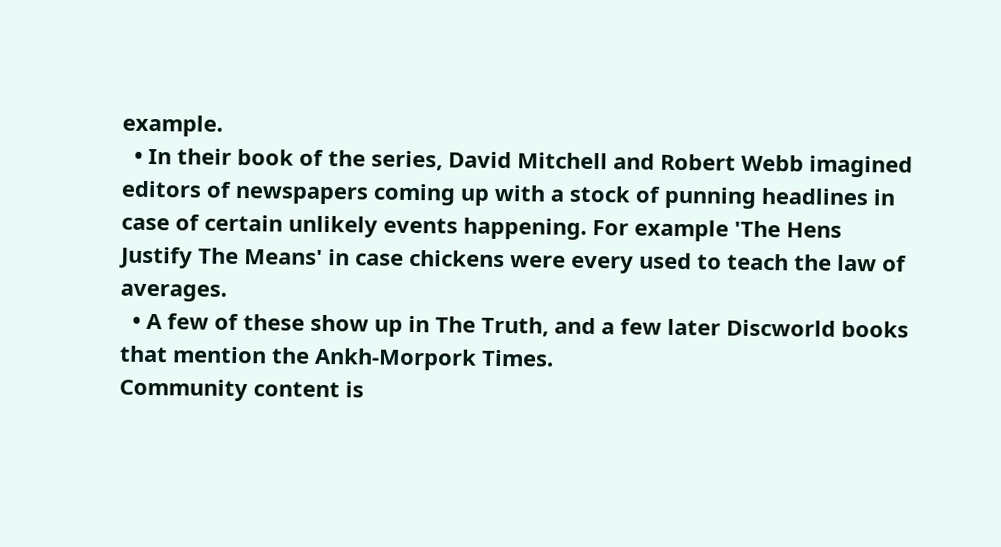example.
  • In their book of the series, David Mitchell and Robert Webb imagined editors of newspapers coming up with a stock of punning headlines in case of certain unlikely events happening. For example 'The Hens Justify The Means' in case chickens were every used to teach the law of averages.
  • A few of these show up in The Truth, and a few later Discworld books that mention the Ankh-Morpork Times.
Community content is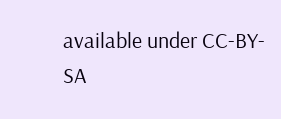available under CC-BY-SA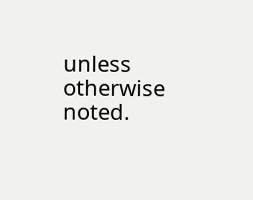unless otherwise noted.